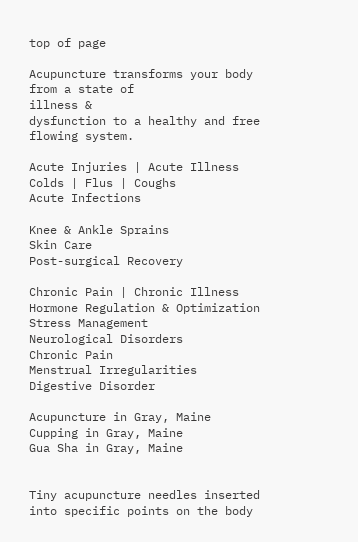top of page

Acupuncture transforms your body from a state of
illness &
dysfunction to a healthy and free flowing system.

Acute Injuries | Acute Illness
Colds | Flus | Coughs
Acute Infections

Knee & Ankle Sprains
Skin Care
Post-surgical Recovery

Chronic Pain | Chronic Illness
Hormone Regulation & Optimization
Stress Management
Neurological Disorders
Chronic Pain
Menstrual Irregularities
Digestive Disorder

Acupuncture in Gray, Maine
Cupping in Gray, Maine
Gua Sha in Gray, Maine


Tiny acupuncture needles inserted into specific points on the body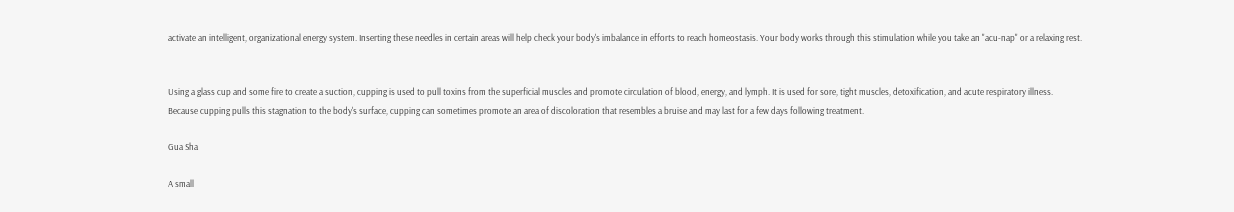activate an intelligent, organizational energy system. Inserting these needles in certain areas will help check your body's imbalance in efforts to reach homeostasis. Your body works through this stimulation while you take an "acu-nap" or a relaxing rest.


Using a glass cup and some fire to create a suction, cupping is used to pull toxins from the superficial muscles and promote circulation of blood, energy, and lymph. It is used for sore, tight muscles, detoxification, and acute respiratory illness. Because cupping pulls this stagnation to the body's surface, cupping can sometimes promote an area of discoloration that resembles a bruise and may last for a few days following treatment.

Gua Sha

A small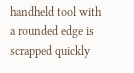handheld tool with a rounded edge is scrapped quickly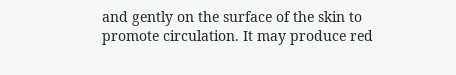and gently on the surface of the skin to promote circulation. It may produce red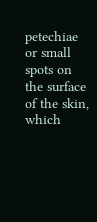petechiae or small spots on the surface of the skin, which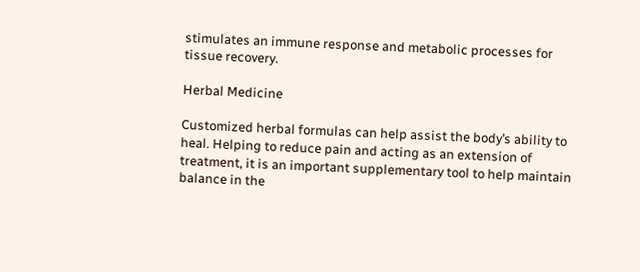stimulates an immune response and metabolic processes for tissue recovery.

Herbal Medicine

Customized herbal formulas can help assist the body’s ability to heal. Helping to reduce pain and acting as an extension of treatment, it is an important supplementary tool to help maintain balance in the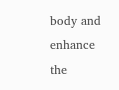body and enhance the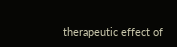therapeutic effect of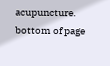acupuncture.
bottom of page